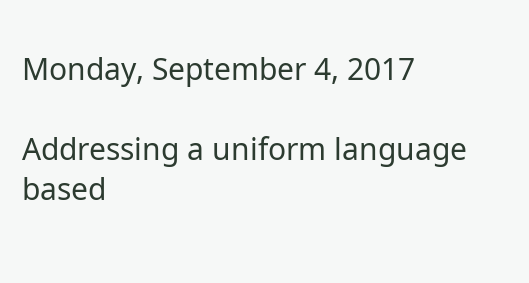Monday, September 4, 2017

Addressing a uniform language based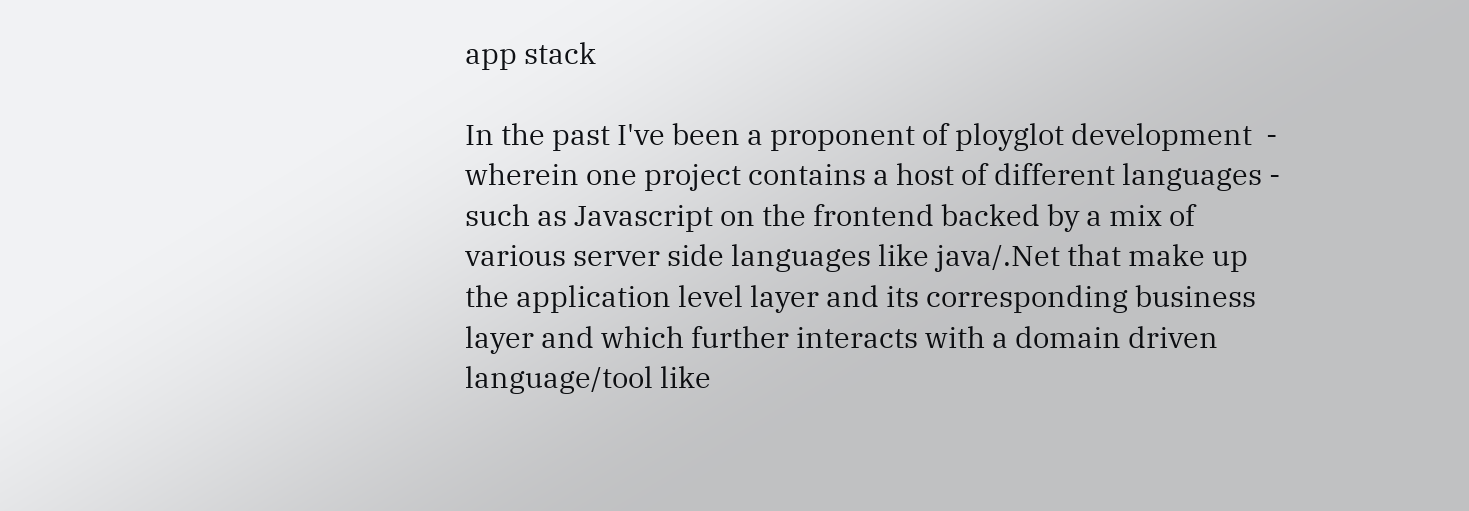app stack

In the past I've been a proponent of ployglot development  - wherein one project contains a host of different languages - such as Javascript on the frontend backed by a mix of various server side languages like java/.Net that make up the application level layer and its corresponding business layer and which further interacts with a domain driven language/tool like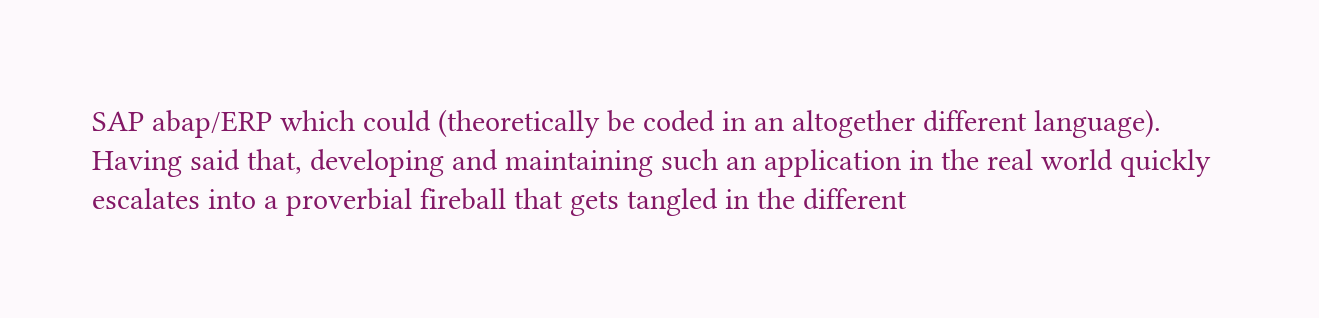SAP abap/ERP which could (theoretically be coded in an altogether different language).
Having said that, developing and maintaining such an application in the real world quickly escalates into a proverbial fireball that gets tangled in the different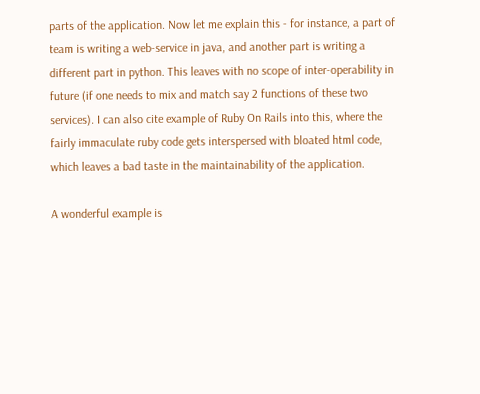parts of the application. Now let me explain this - for instance, a part of team is writing a web-service in java, and another part is writing a different part in python. This leaves with no scope of inter-operability in future (if one needs to mix and match say 2 functions of these two services). I can also cite example of Ruby On Rails into this, where the fairly immaculate ruby code gets interspersed with bloated html code, which leaves a bad taste in the maintainability of the application.

A wonderful example is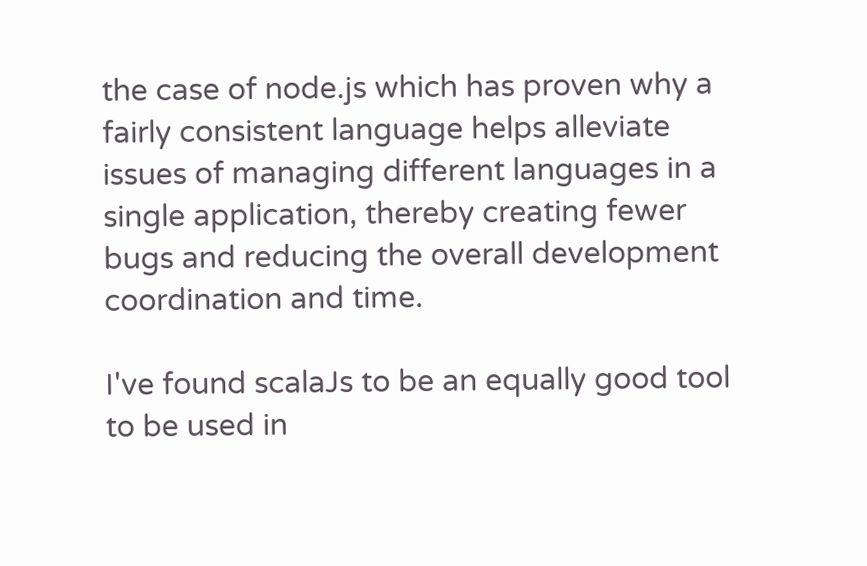the case of node.js which has proven why a fairly consistent language helps alleviate issues of managing different languages in a single application, thereby creating fewer bugs and reducing the overall development coordination and time.

I've found scalaJs to be an equally good tool to be used in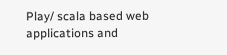Play/ scala based web applications and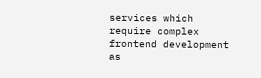services which require complex frontend development as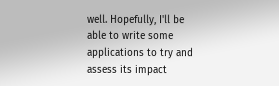well. Hopefully, I'll be able to write some applications to try and assess its impact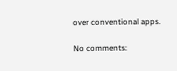over conventional apps.

No comments: